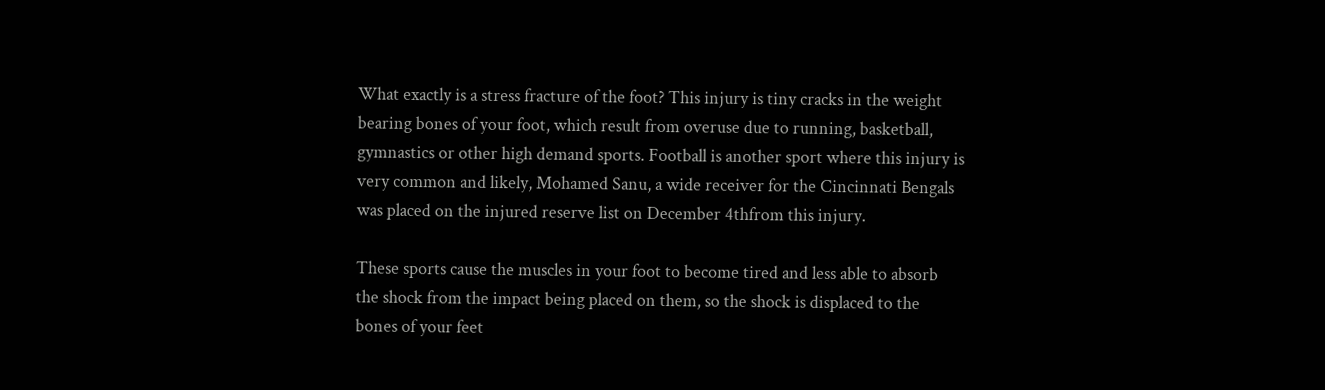What exactly is a stress fracture of the foot? This injury is tiny cracks in the weight bearing bones of your foot, which result from overuse due to running, basketball, gymnastics or other high demand sports. Football is another sport where this injury is very common and likely, Mohamed Sanu, a wide receiver for the Cincinnati Bengals was placed on the injured reserve list on December 4thfrom this injury.

These sports cause the muscles in your foot to become tired and less able to absorb the shock from the impact being placed on them, so the shock is displaced to the bones of your feet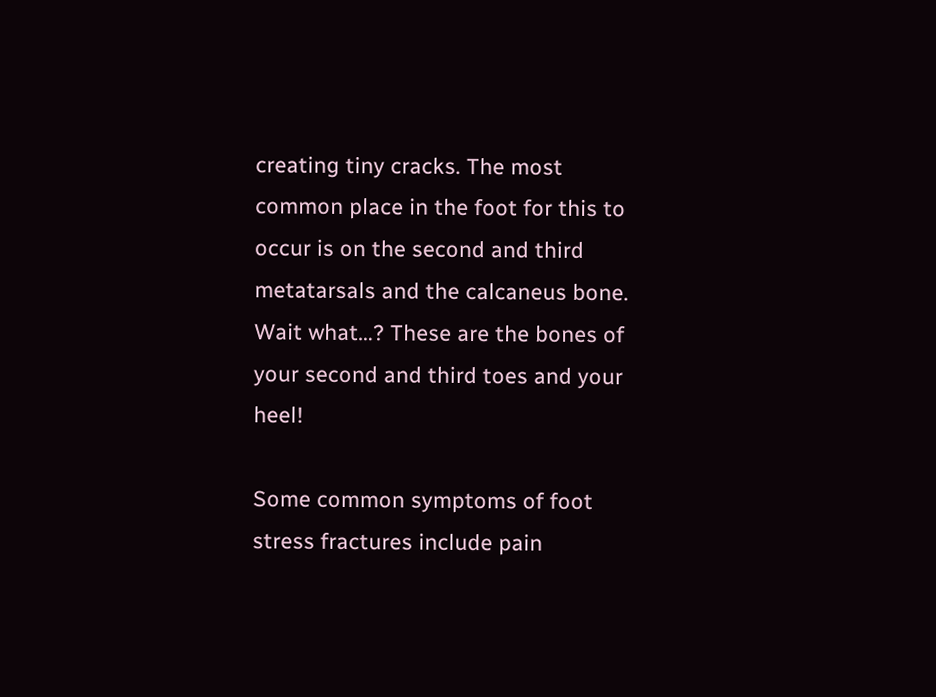creating tiny cracks. The most common place in the foot for this to occur is on the second and third metatarsals and the calcaneus bone. Wait what…? These are the bones of your second and third toes and your heel!

Some common symptoms of foot stress fractures include pain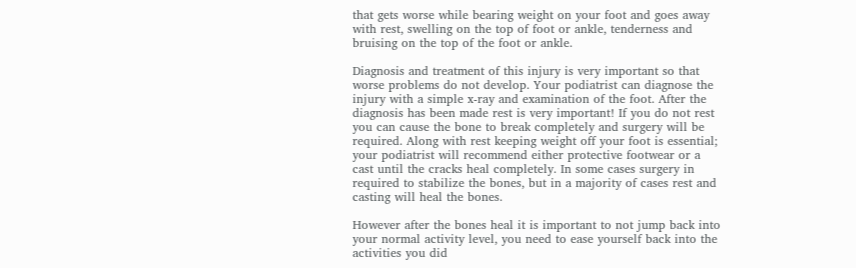that gets worse while bearing weight on your foot and goes away with rest, swelling on the top of foot or ankle, tenderness and bruising on the top of the foot or ankle.

Diagnosis and treatment of this injury is very important so that worse problems do not develop. Your podiatrist can diagnose the injury with a simple x-ray and examination of the foot. After the diagnosis has been made rest is very important! If you do not rest you can cause the bone to break completely and surgery will be required. Along with rest keeping weight off your foot is essential; your podiatrist will recommend either protective footwear or a cast until the cracks heal completely. In some cases surgery in required to stabilize the bones, but in a majority of cases rest and casting will heal the bones.

However after the bones heal it is important to not jump back into your normal activity level, you need to ease yourself back into the activities you did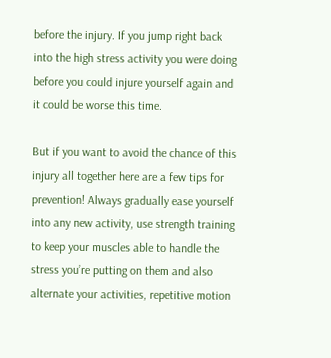before the injury. If you jump right back into the high stress activity you were doing before you could injure yourself again and it could be worse this time.

But if you want to avoid the chance of this injury all together here are a few tips for prevention! Always gradually ease yourself into any new activity, use strength training to keep your muscles able to handle the stress you’re putting on them and also alternate your activities, repetitive motion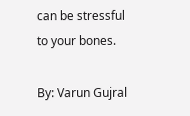can be stressful to your bones.

By: Varun Gujral